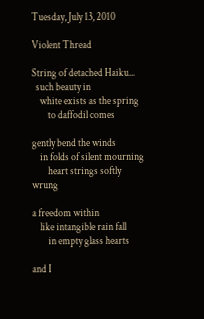Tuesday, July 13, 2010

Violent Thread

String of detached Haiku...
  such beauty in
    white exists as the spring
        to daffodil comes

gently bend the winds
    in folds of silent mourning
        heart strings softly wrung

a freedom within
    like intangible rain fall
        in empty glass hearts

and I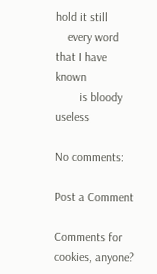hold it still
    every word that I have known
        is bloody useless

No comments:

Post a Comment

Comments for cookies, anyone?